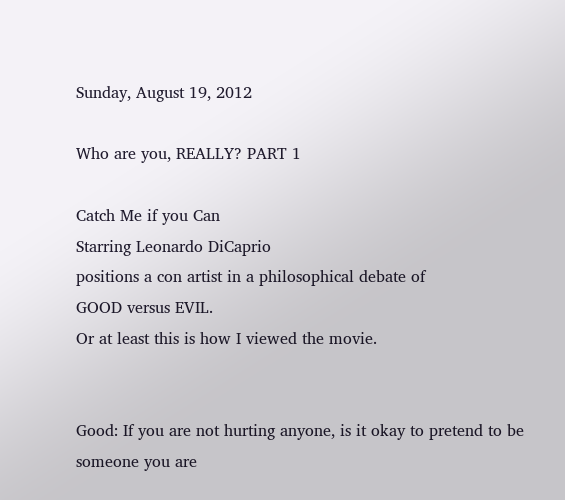Sunday, August 19, 2012

Who are you, REALLY? PART 1

Catch Me if you Can
Starring Leonardo DiCaprio
positions a con artist in a philosophical debate of
GOOD versus EVIL.
Or at least this is how I viewed the movie.


Good: If you are not hurting anyone, is it okay to pretend to be someone you are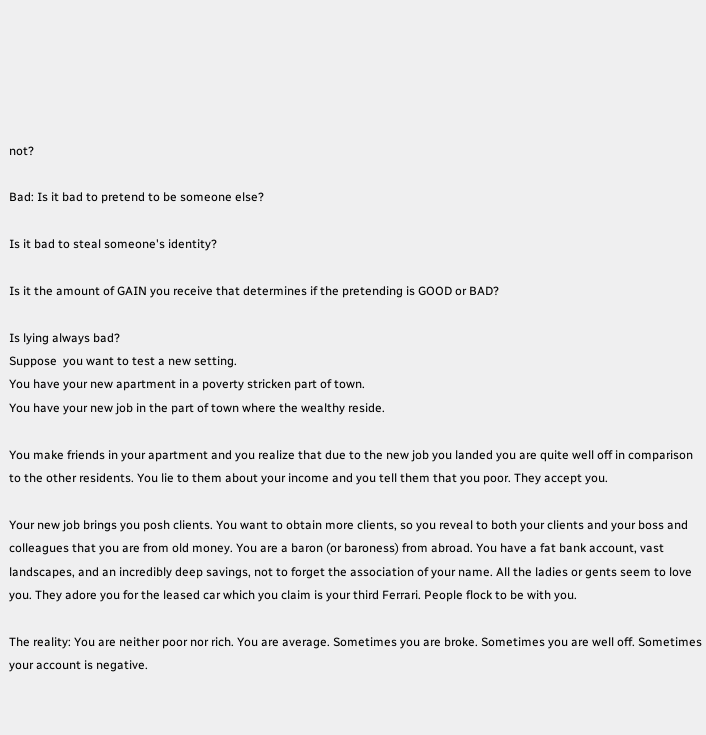not?

Bad: Is it bad to pretend to be someone else?

Is it bad to steal someone's identity?

Is it the amount of GAIN you receive that determines if the pretending is GOOD or BAD?

Is lying always bad?
Suppose  you want to test a new setting.
You have your new apartment in a poverty stricken part of town.
You have your new job in the part of town where the wealthy reside.

You make friends in your apartment and you realize that due to the new job you landed you are quite well off in comparison to the other residents. You lie to them about your income and you tell them that you poor. They accept you.

Your new job brings you posh clients. You want to obtain more clients, so you reveal to both your clients and your boss and colleagues that you are from old money. You are a baron (or baroness) from abroad. You have a fat bank account, vast landscapes, and an incredibly deep savings, not to forget the association of your name. All the ladies or gents seem to love you. They adore you for the leased car which you claim is your third Ferrari. People flock to be with you.

The reality: You are neither poor nor rich. You are average. Sometimes you are broke. Sometimes you are well off. Sometimes your account is negative.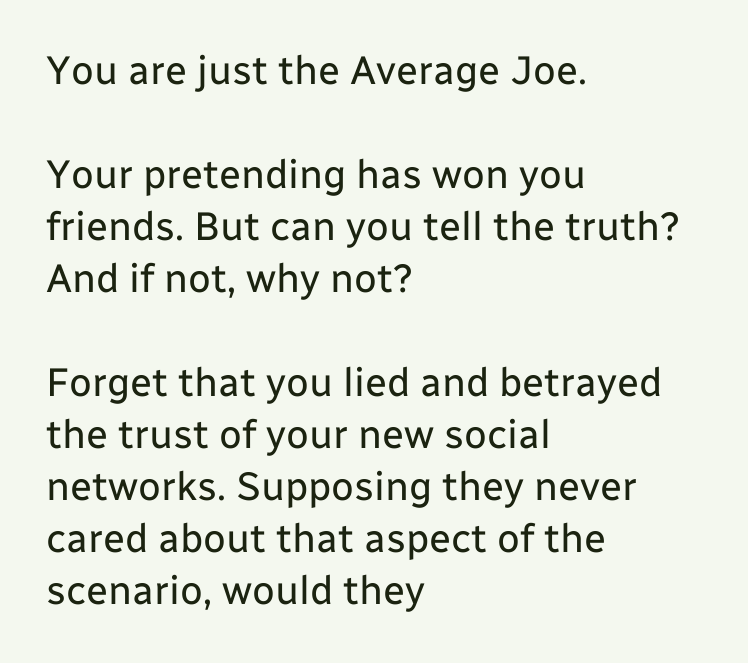You are just the Average Joe.

Your pretending has won you friends. But can you tell the truth? And if not, why not?

Forget that you lied and betrayed the trust of your new social networks. Supposing they never cared about that aspect of the scenario, would they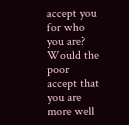accept you for who you are? Would the poor accept that you are more well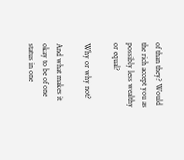of than they? Would the rich accept you as possibly less wealthy or equal?

Why or why not?

And what makes it okay to be of one status in one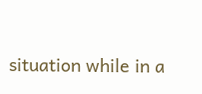situation while in a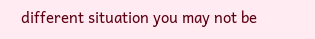different situation you may not be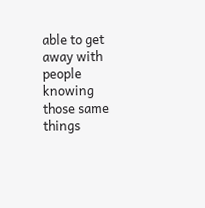able to get away with people knowing those same things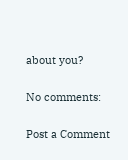about you?

No comments:

Post a Comment